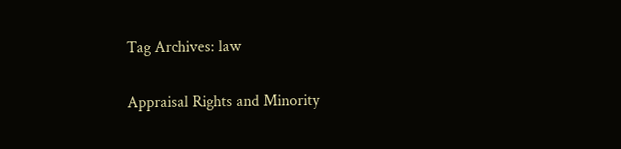Tag Archives: law

Appraisal Rights and Minority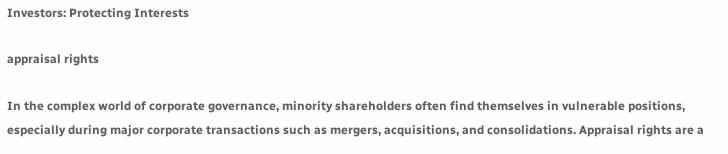Investors: Protecting Interests

appraisal rights

In the complex world of corporate governance, minority shareholders often find themselves in vulnerable positions, especially during major corporate transactions such as mergers, acquisitions, and consolidations. Appraisal rights are a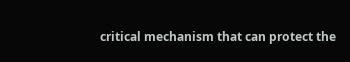critical mechanism that can protect the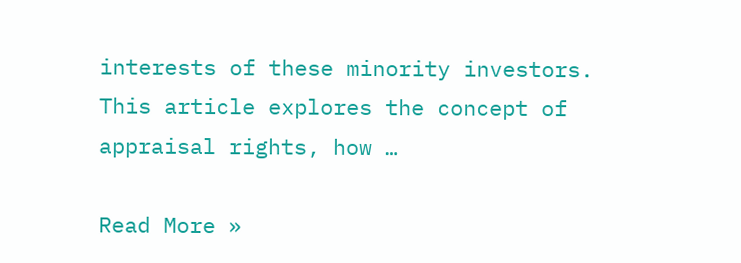interests of these minority investors. This article explores the concept of appraisal rights, how …

Read More »